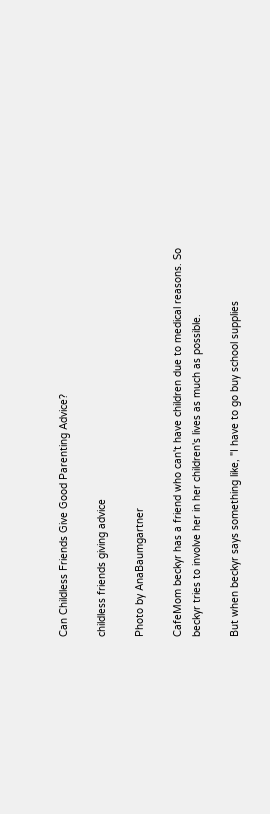Can Childless Friends Give Good Parenting Advice?

childless friends giving advice

Photo by AnaBaumgartner

CafeMom beckyr has a friend who can't have children due to medical reasons. So beckyr tries to involve her in her children's lives as much as possible.

But when beckyr says something like, "I have to go buy school supplies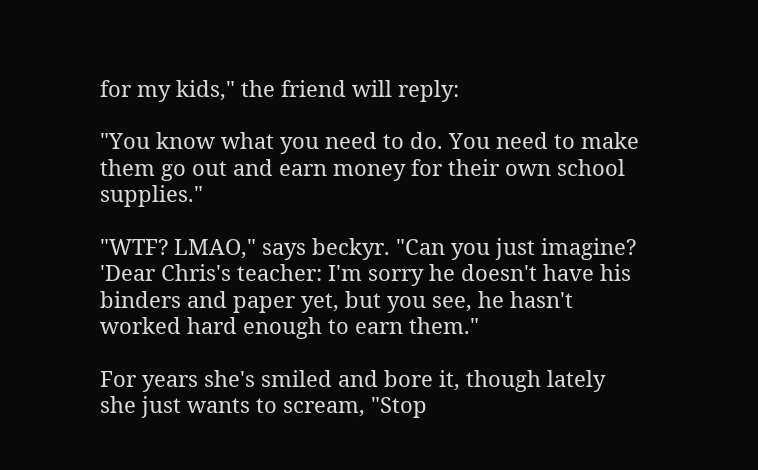for my kids," the friend will reply:

"You know what you need to do. You need to make them go out and earn money for their own school supplies."

"WTF? LMAO," says beckyr. "Can you just imagine? 'Dear Chris's teacher: I'm sorry he doesn't have his binders and paper yet, but you see, he hasn't worked hard enough to earn them."

For years she's smiled and bore it, though lately she just wants to scream, "Stop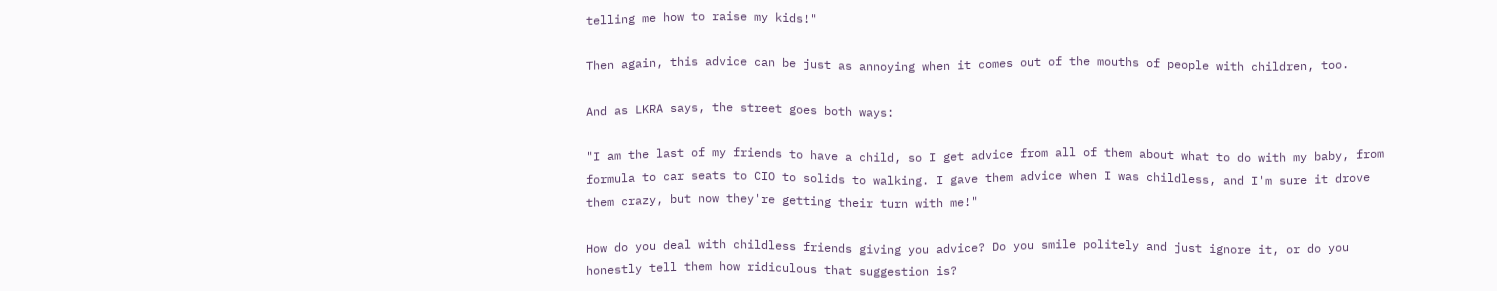telling me how to raise my kids!"

Then again, this advice can be just as annoying when it comes out of the mouths of people with children, too.

And as LKRA says, the street goes both ways:

"I am the last of my friends to have a child, so I get advice from all of them about what to do with my baby, from formula to car seats to CIO to solids to walking. I gave them advice when I was childless, and I'm sure it drove them crazy, but now they're getting their turn with me!"

How do you deal with childless friends giving you advice? Do you smile politely and just ignore it, or do you honestly tell them how ridiculous that suggestion is?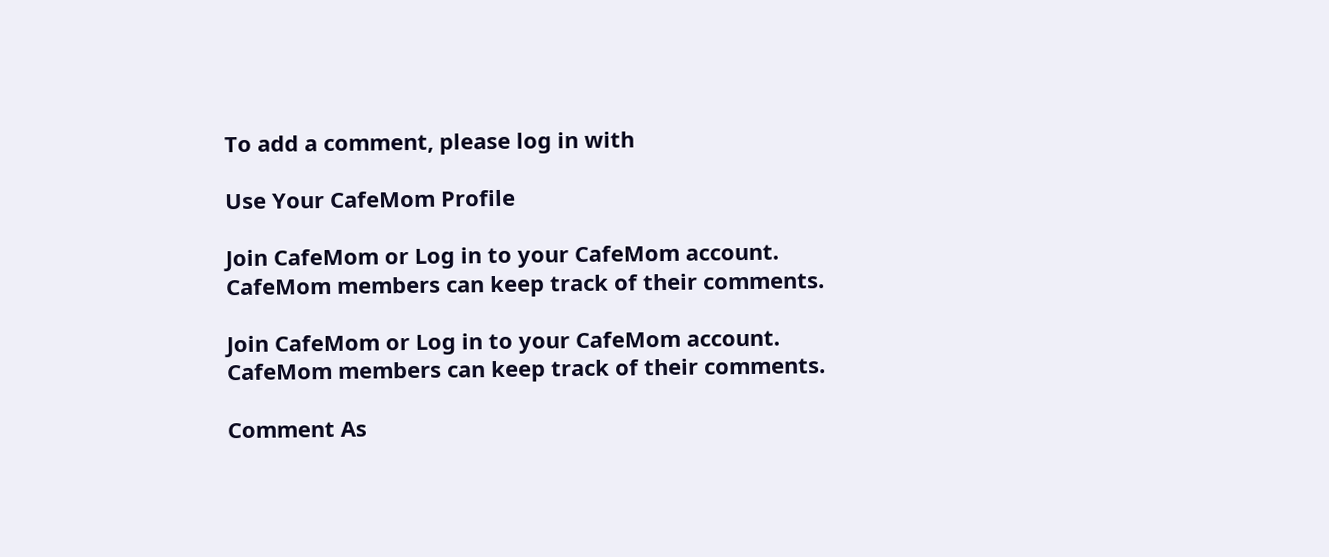To add a comment, please log in with

Use Your CafeMom Profile

Join CafeMom or Log in to your CafeMom account. CafeMom members can keep track of their comments.

Join CafeMom or Log in to your CafeMom account. CafeMom members can keep track of their comments.

Comment As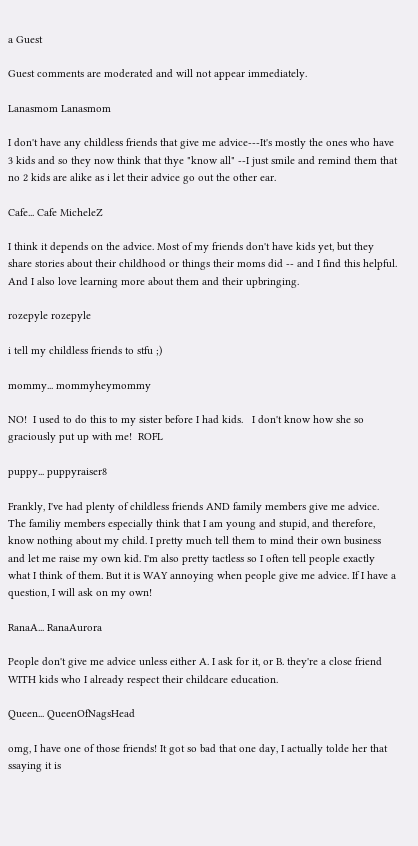a Guest

Guest comments are moderated and will not appear immediately.

Lanasmom Lanasmom

I don't have any childless friends that give me advice---It's mostly the ones who have 3 kids and so they now think that thye "know all" --I just smile and remind them that no 2 kids are alike as i let their advice go out the other ear.

Cafe... Cafe MicheleZ

I think it depends on the advice. Most of my friends don't have kids yet, but they share stories about their childhood or things their moms did -- and I find this helpful. And I also love learning more about them and their upbringing.

rozepyle rozepyle

i tell my childless friends to stfu ;)

mommy... mommyheymommy

NO!  I used to do this to my sister before I had kids.   I don't know how she so graciously put up with me!  ROFL

puppy... puppyraiser8

Frankly, I've had plenty of childless friends AND family members give me advice. The familiy members especially think that I am young and stupid, and therefore, know nothing about my child. I pretty much tell them to mind their own business and let me raise my own kid. I'm also pretty tactless so I often tell people exactly what I think of them. But it is WAY annoying when people give me advice. If I have a question, I will ask on my own!

RanaA... RanaAurora

People don't give me advice unless either A. I ask for it, or B. they're a close friend WITH kids who I already respect their childcare education.

Queen... QueenOfNagsHead

omg, I have one of those friends! It got so bad that one day, I actually tolde her that ssaying it is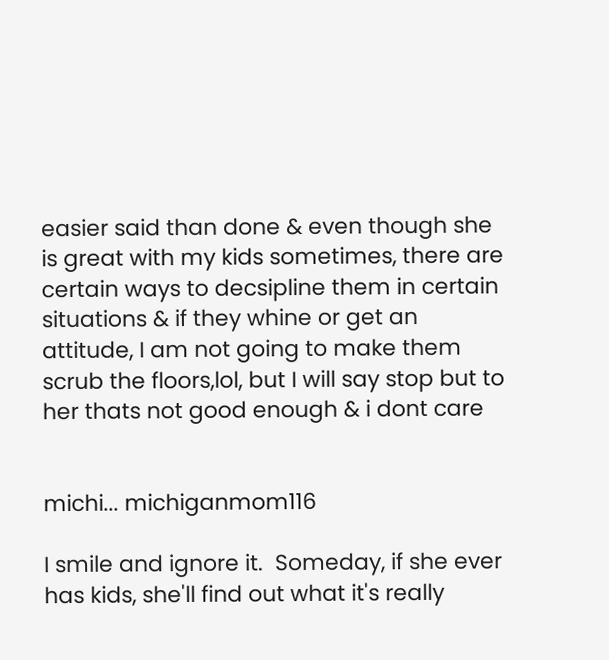easier said than done & even though she is great with my kids sometimes, there are certain ways to decsipline them in certain situations & if they whine or get an attitude, I am not going to make them scrub the floors,lol, but I will say stop but to her thats not good enough & i dont care


michi... michiganmom116

I smile and ignore it.  Someday, if she ever has kids, she'll find out what it's really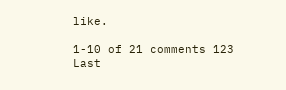like.

1-10 of 21 comments 123 Last